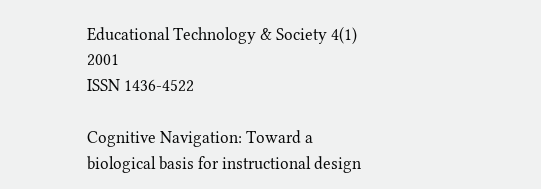Educational Technology & Society 4(1) 2001
ISSN 1436-4522

Cognitive Navigation: Toward a biological basis for instructional design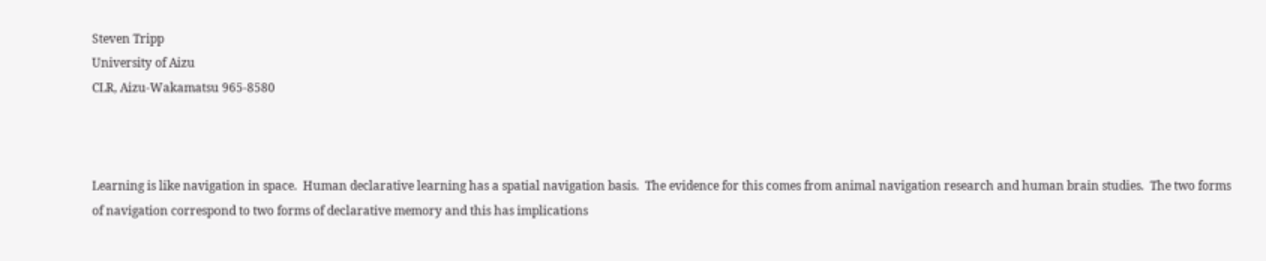Steven Tripp
University of Aizu
CLR, Aizu-Wakamatsu 965-8580



Learning is like navigation in space.  Human declarative learning has a spatial navigation basis.  The evidence for this comes from animal navigation research and human brain studies.  The two forms of navigation correspond to two forms of declarative memory and this has implications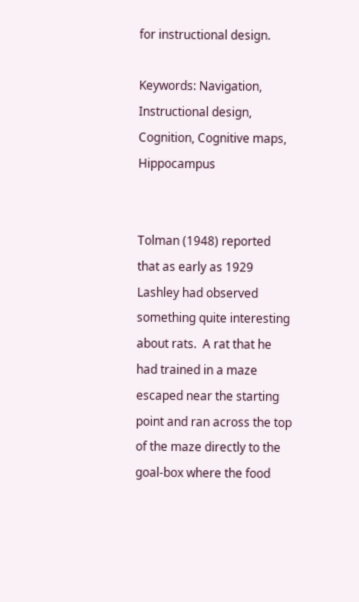for instructional design.

Keywords: Navigation, Instructional design, Cognition, Cognitive maps, Hippocampus


Tolman (1948) reported that as early as 1929 Lashley had observed something quite interesting about rats.  A rat that he had trained in a maze escaped near the starting point and ran across the top of the maze directly to the goal-box where the food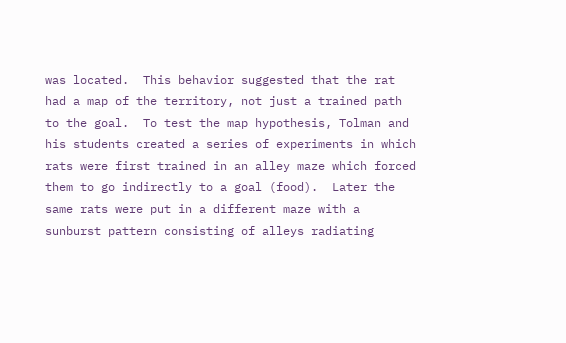was located.  This behavior suggested that the rat had a map of the territory, not just a trained path to the goal.  To test the map hypothesis, Tolman and his students created a series of experiments in which rats were first trained in an alley maze which forced them to go indirectly to a goal (food).  Later the same rats were put in a different maze with a sunburst pattern consisting of alleys radiating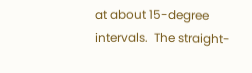at about 15-degree intervals.  The straight-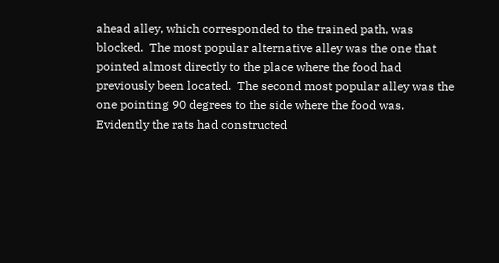ahead alley, which corresponded to the trained path, was blocked.  The most popular alternative alley was the one that pointed almost directly to the place where the food had previously been located.  The second most popular alley was the one pointing 90 degrees to the side where the food was.  Evidently the rats had constructed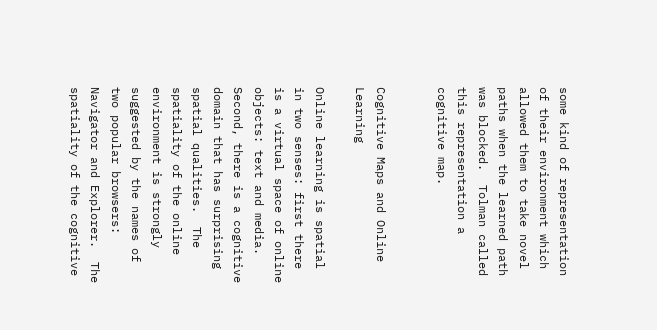some kind of representation of their environment which allowed them to take novel paths when the learned path was blocked.  Tolman called this representation a cognitive map.


Cognitive Maps and Online Learning

Online learning is spatial in two senses: first there is a virtual space of online objects: text and media.  Second, there is a cognitive domain that has surprising spatial qualities.  The spatiality of the online environment is strongly suggested by the names of two popular browsers: Navigator and Explorer.  The spatiality of the cognitive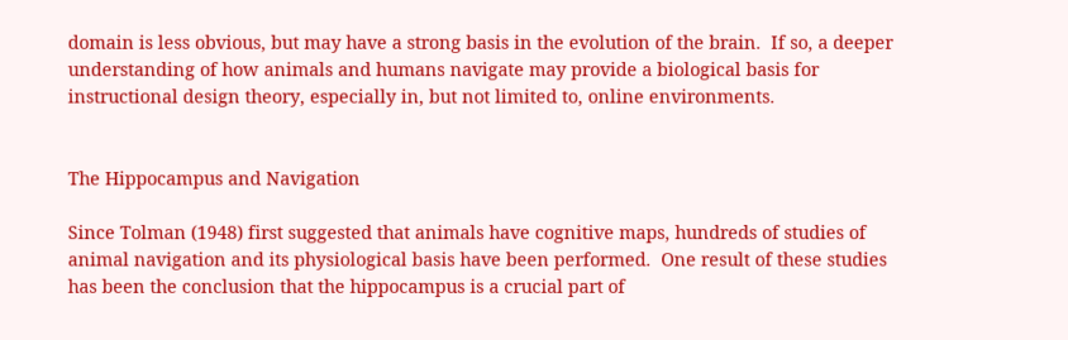domain is less obvious, but may have a strong basis in the evolution of the brain.  If so, a deeper understanding of how animals and humans navigate may provide a biological basis for instructional design theory, especially in, but not limited to, online environments.


The Hippocampus and Navigation

Since Tolman (1948) first suggested that animals have cognitive maps, hundreds of studies of animal navigation and its physiological basis have been performed.  One result of these studies has been the conclusion that the hippocampus is a crucial part of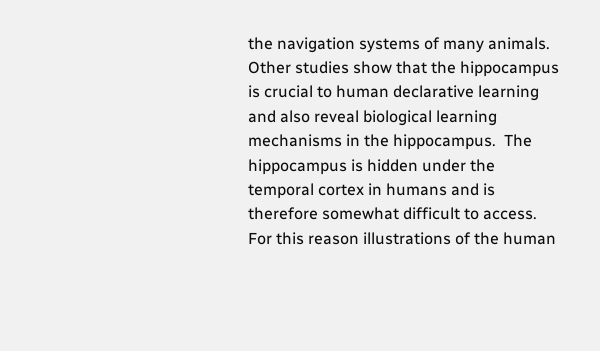the navigation systems of many animals.  Other studies show that the hippocampus is crucial to human declarative learning and also reveal biological learning mechanisms in the hippocampus.  The hippocampus is hidden under the temporal cortex in humans and is therefore somewhat difficult to access.  For this reason illustrations of the human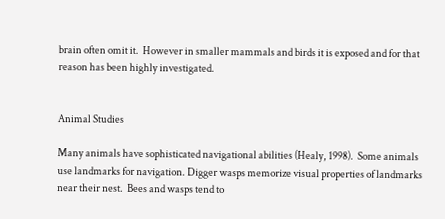brain often omit it.  However in smaller mammals and birds it is exposed and for that reason has been highly investigated.


Animal Studies

Many animals have sophisticated navigational abilities (Healy, 1998).  Some animals use landmarks for navigation. Digger wasps memorize visual properties of landmarks near their nest.  Bees and wasps tend to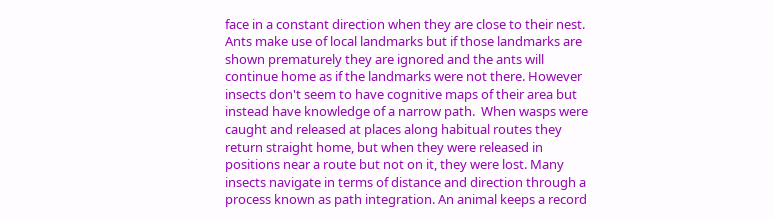face in a constant direction when they are close to their nest. Ants make use of local landmarks but if those landmarks are shown prematurely they are ignored and the ants will continue home as if the landmarks were not there. However insects don't seem to have cognitive maps of their area but instead have knowledge of a narrow path.  When wasps were caught and released at places along habitual routes they return straight home, but when they were released in positions near a route but not on it, they were lost. Many insects navigate in terms of distance and direction through a process known as path integration. An animal keeps a record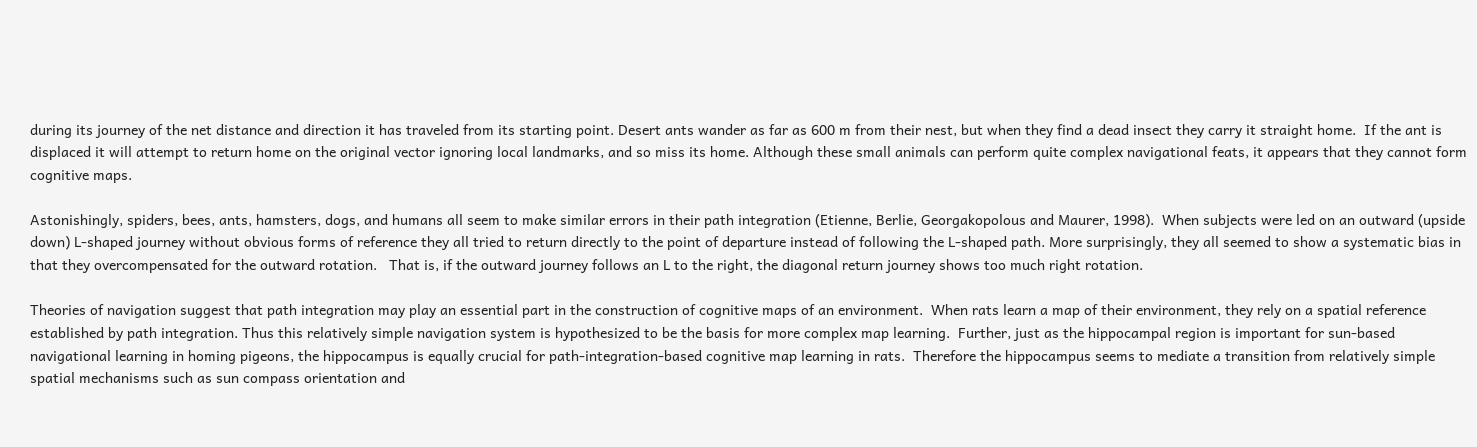during its journey of the net distance and direction it has traveled from its starting point. Desert ants wander as far as 600 m from their nest, but when they find a dead insect they carry it straight home.  If the ant is displaced it will attempt to return home on the original vector ignoring local landmarks, and so miss its home. Although these small animals can perform quite complex navigational feats, it appears that they cannot form cognitive maps.

Astonishingly, spiders, bees, ants, hamsters, dogs, and humans all seem to make similar errors in their path integration (Etienne, Berlie, Georgakopolous and Maurer, 1998).  When subjects were led on an outward (upside down) L-shaped journey without obvious forms of reference they all tried to return directly to the point of departure instead of following the L-shaped path. More surprisingly, they all seemed to show a systematic bias in that they overcompensated for the outward rotation.   That is, if the outward journey follows an L to the right, the diagonal return journey shows too much right rotation.

Theories of navigation suggest that path integration may play an essential part in the construction of cognitive maps of an environment.  When rats learn a map of their environment, they rely on a spatial reference established by path integration. Thus this relatively simple navigation system is hypothesized to be the basis for more complex map learning.  Further, just as the hippocampal region is important for sun-based navigational learning in homing pigeons, the hippocampus is equally crucial for path-integration-based cognitive map learning in rats.  Therefore the hippocampus seems to mediate a transition from relatively simple spatial mechanisms such as sun compass orientation and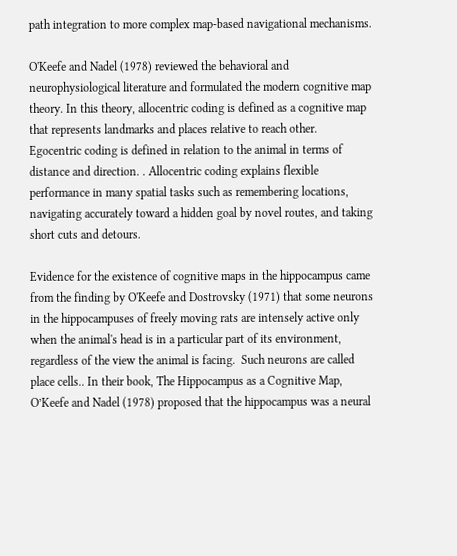path integration to more complex map-based navigational mechanisms.

O'Keefe and Nadel (1978) reviewed the behavioral and neurophysiological literature and formulated the modern cognitive map theory. In this theory, allocentric coding is defined as a cognitive map that represents landmarks and places relative to reach other.  Egocentric coding is defined in relation to the animal in terms of distance and direction. . Allocentric coding explains flexible performance in many spatial tasks such as remembering locations, navigating accurately toward a hidden goal by novel routes, and taking short cuts and detours.

Evidence for the existence of cognitive maps in the hippocampus came from the finding by O'Keefe and Dostrovsky (1971) that some neurons in the hippocampuses of freely moving rats are intensely active only when the animal's head is in a particular part of its environment, regardless of the view the animal is facing.  Such neurons are called place cells.. In their book, The Hippocampus as a Cognitive Map, O’Keefe and Nadel (1978) proposed that the hippocampus was a neural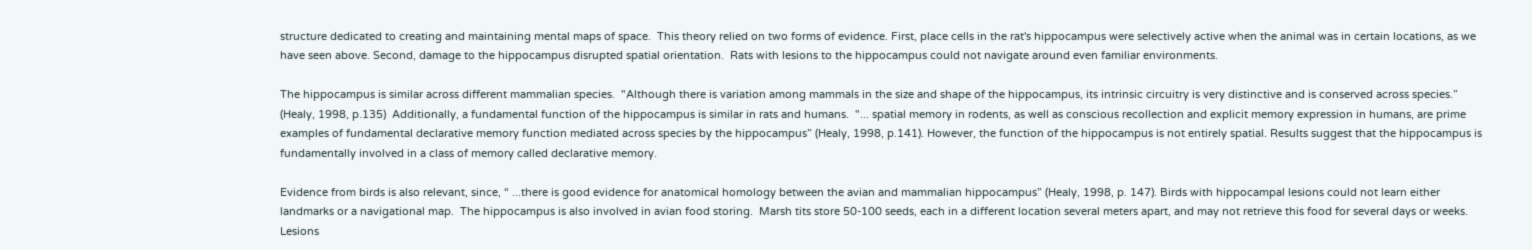structure dedicated to creating and maintaining mental maps of space.  This theory relied on two forms of evidence. First, place cells in the rat's hippocampus were selectively active when the animal was in certain locations, as we have seen above. Second, damage to the hippocampus disrupted spatial orientation.  Rats with lesions to the hippocampus could not navigate around even familiar environments.

The hippocampus is similar across different mammalian species.  "Although there is variation among mammals in the size and shape of the hippocampus, its intrinsic circuitry is very distinctive and is conserved across species.” (Healy, 1998, p.135)  Additionally, a fundamental function of the hippocampus is similar in rats and humans.  "... spatial memory in rodents, as well as conscious recollection and explicit memory expression in humans, are prime examples of fundamental declarative memory function mediated across species by the hippocampus” (Healy, 1998, p.141). However, the function of the hippocampus is not entirely spatial. Results suggest that the hippocampus is fundamentally involved in a class of memory called declarative memory.

Evidence from birds is also relevant, since, “ ...there is good evidence for anatomical homology between the avian and mammalian hippocampus” (Healy, 1998, p. 147). Birds with hippocampal lesions could not learn either landmarks or a navigational map.  The hippocampus is also involved in avian food storing.  Marsh tits store 50-100 seeds, each in a different location several meters apart, and may not retrieve this food for several days or weeks. Lesions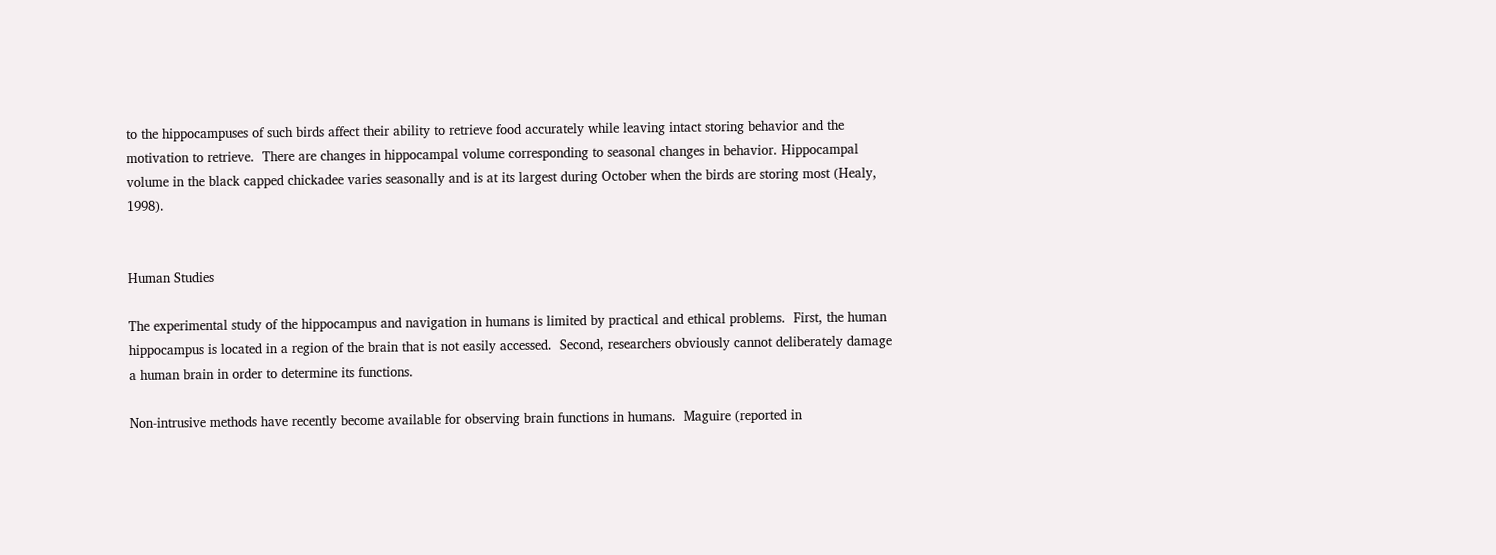to the hippocampuses of such birds affect their ability to retrieve food accurately while leaving intact storing behavior and the motivation to retrieve.  There are changes in hippocampal volume corresponding to seasonal changes in behavior. Hippocampal volume in the black capped chickadee varies seasonally and is at its largest during October when the birds are storing most (Healy, 1998).


Human Studies

The experimental study of the hippocampus and navigation in humans is limited by practical and ethical problems.  First, the human hippocampus is located in a region of the brain that is not easily accessed.  Second, researchers obviously cannot deliberately damage a human brain in order to determine its functions.

Non-intrusive methods have recently become available for observing brain functions in humans.  Maguire (reported in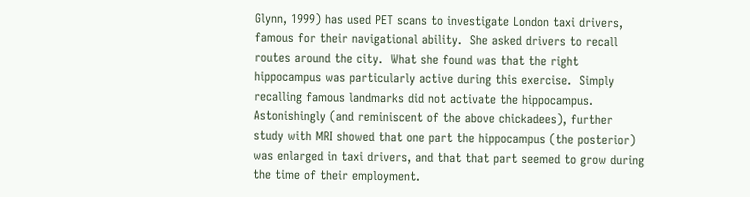Glynn, 1999) has used PET scans to investigate London taxi drivers, famous for their navigational ability.  She asked drivers to recall routes around the city.  What she found was that the right hippocampus was particularly active during this exercise.  Simply recalling famous landmarks did not activate the hippocampus.  Astonishingly (and reminiscent of the above chickadees), further study with MRI showed that one part the hippocampus (the posterior) was enlarged in taxi drivers, and that that part seemed to grow during the time of their employment.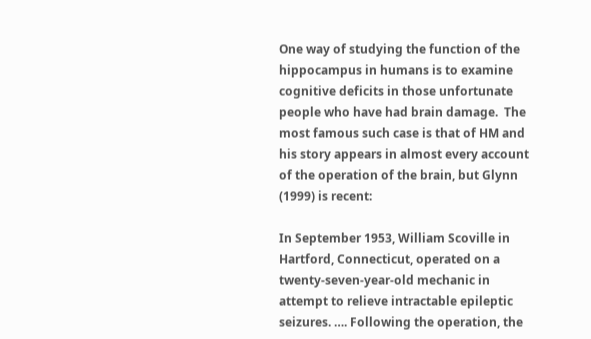One way of studying the function of the hippocampus in humans is to examine cognitive deficits in those unfortunate people who have had brain damage.  The most famous such case is that of HM and his story appears in almost every account of the operation of the brain, but Glynn (1999) is recent:

In September 1953, William Scoville in Hartford, Connecticut, operated on a twenty-seven-year-old mechanic in attempt to relieve intractable epileptic seizures. …. Following the operation, the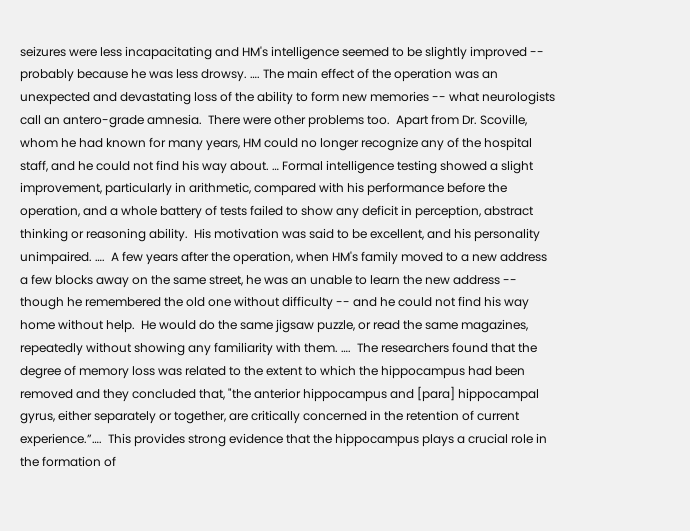seizures were less incapacitating and HM's intelligence seemed to be slightly improved -- probably because he was less drowsy. …. The main effect of the operation was an unexpected and devastating loss of the ability to form new memories -- what neurologists call an antero-grade amnesia.  There were other problems too.  Apart from Dr. Scoville, whom he had known for many years, HM could no longer recognize any of the hospital staff, and he could not find his way about. … Formal intelligence testing showed a slight improvement, particularly in arithmetic, compared with his performance before the operation, and a whole battery of tests failed to show any deficit in perception, abstract thinking or reasoning ability.  His motivation was said to be excellent, and his personality unimpaired. ….  A few years after the operation, when HM's family moved to a new address a few blocks away on the same street, he was an unable to learn the new address -- though he remembered the old one without difficulty -- and he could not find his way home without help.  He would do the same jigsaw puzzle, or read the same magazines, repeatedly without showing any familiarity with them. ….  The researchers found that the degree of memory loss was related to the extent to which the hippocampus had been removed and they concluded that, "the anterior hippocampus and [para] hippocampal gyrus, either separately or together, are critically concerned in the retention of current experience.”….  This provides strong evidence that the hippocampus plays a crucial role in the formation of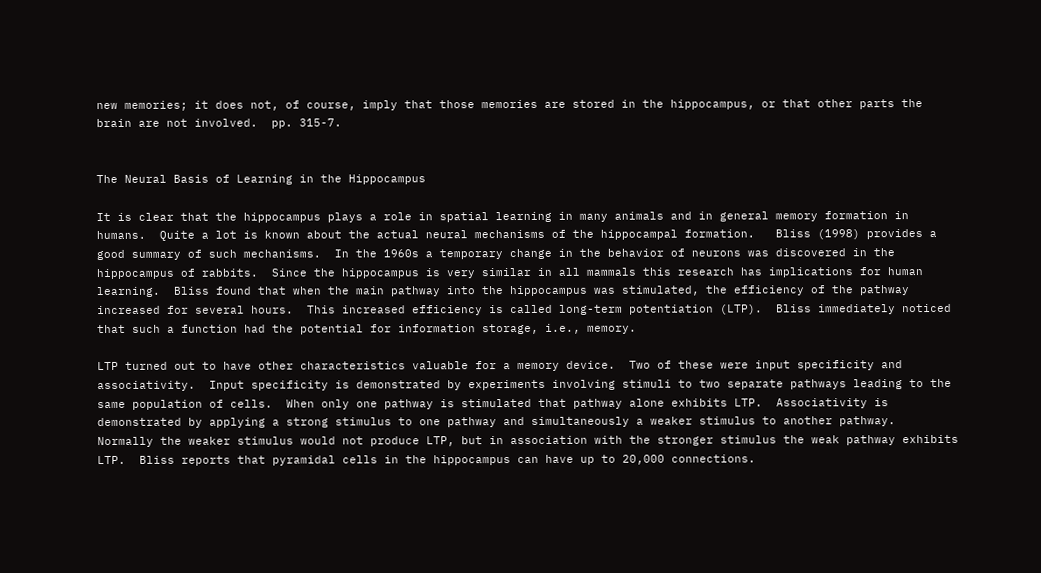new memories; it does not, of course, imply that those memories are stored in the hippocampus, or that other parts the brain are not involved.  pp. 315-7.


The Neural Basis of Learning in the Hippocampus

It is clear that the hippocampus plays a role in spatial learning in many animals and in general memory formation in humans.  Quite a lot is known about the actual neural mechanisms of the hippocampal formation.   Bliss (1998) provides a good summary of such mechanisms.  In the 1960s a temporary change in the behavior of neurons was discovered in the hippocampus of rabbits.  Since the hippocampus is very similar in all mammals this research has implications for human learning.  Bliss found that when the main pathway into the hippocampus was stimulated, the efficiency of the pathway increased for several hours.  This increased efficiency is called long-term potentiation (LTP).  Bliss immediately noticed that such a function had the potential for information storage, i.e., memory.

LTP turned out to have other characteristics valuable for a memory device.  Two of these were input specificity and associativity.  Input specificity is demonstrated by experiments involving stimuli to two separate pathways leading to the same population of cells.  When only one pathway is stimulated that pathway alone exhibits LTP.  Associativity is demonstrated by applying a strong stimulus to one pathway and simultaneously a weaker stimulus to another pathway.  Normally the weaker stimulus would not produce LTP, but in association with the stronger stimulus the weak pathway exhibits LTP.  Bliss reports that pyramidal cells in the hippocampus can have up to 20,000 connections.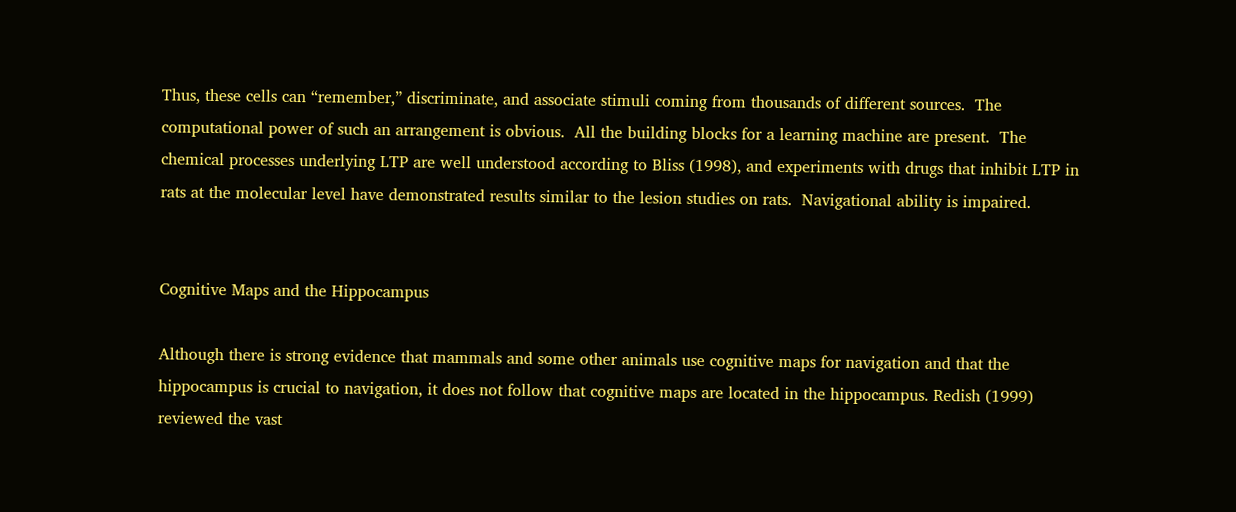Thus, these cells can “remember,” discriminate, and associate stimuli coming from thousands of different sources.  The computational power of such an arrangement is obvious.  All the building blocks for a learning machine are present.  The chemical processes underlying LTP are well understood according to Bliss (1998), and experiments with drugs that inhibit LTP in rats at the molecular level have demonstrated results similar to the lesion studies on rats.  Navigational ability is impaired.


Cognitive Maps and the Hippocampus

Although there is strong evidence that mammals and some other animals use cognitive maps for navigation and that the hippocampus is crucial to navigation, it does not follow that cognitive maps are located in the hippocampus. Redish (1999) reviewed the vast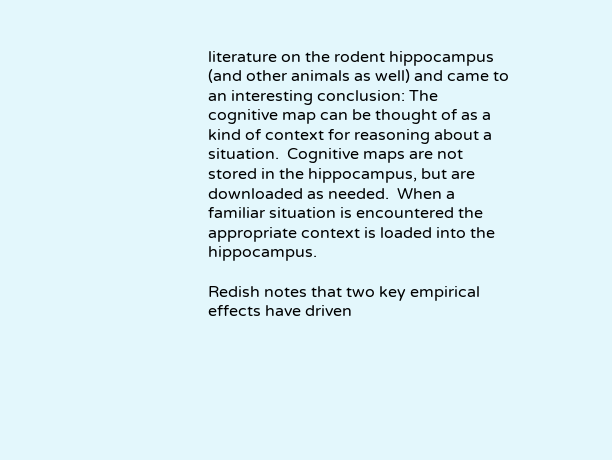literature on the rodent hippocampus (and other animals as well) and came to an interesting conclusion: The cognitive map can be thought of as a kind of context for reasoning about a situation.  Cognitive maps are not stored in the hippocampus, but are downloaded as needed.  When a familiar situation is encountered the appropriate context is loaded into the hippocampus.

Redish notes that two key empirical effects have driven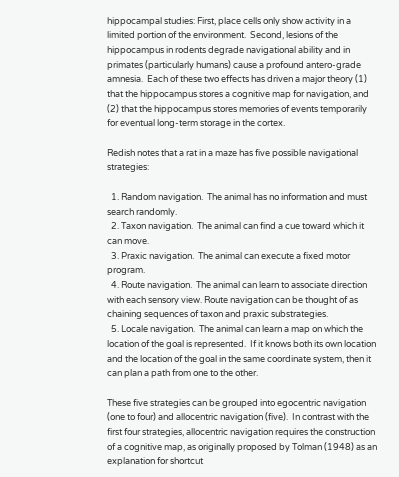hippocampal studies: First, place cells only show activity in a limited portion of the environment.  Second, lesions of the hippocampus in rodents degrade navigational ability and in primates (particularly humans) cause a profound antero-grade amnesia.  Each of these two effects has driven a major theory (1) that the hippocampus stores a cognitive map for navigation, and (2) that the hippocampus stores memories of events temporarily for eventual long-term storage in the cortex.

Redish notes that a rat in a maze has five possible navigational strategies:

  1. Random navigation.  The animal has no information and must search randomly.
  2. Taxon navigation.  The animal can find a cue toward which it can move.
  3. Praxic navigation.  The animal can execute a fixed motor program.
  4. Route navigation.  The animal can learn to associate direction with each sensory view. Route navigation can be thought of as chaining sequences of taxon and praxic substrategies.
  5. Locale navigation.  The animal can learn a map on which the location of the goal is represented.  If it knows both its own location and the location of the goal in the same coordinate system, then it can plan a path from one to the other.

These five strategies can be grouped into egocentric navigation (one to four) and allocentric navigation (five).  In contrast with the first four strategies, allocentric navigation requires the construction of a cognitive map, as originally proposed by Tolman (1948) as an explanation for shortcut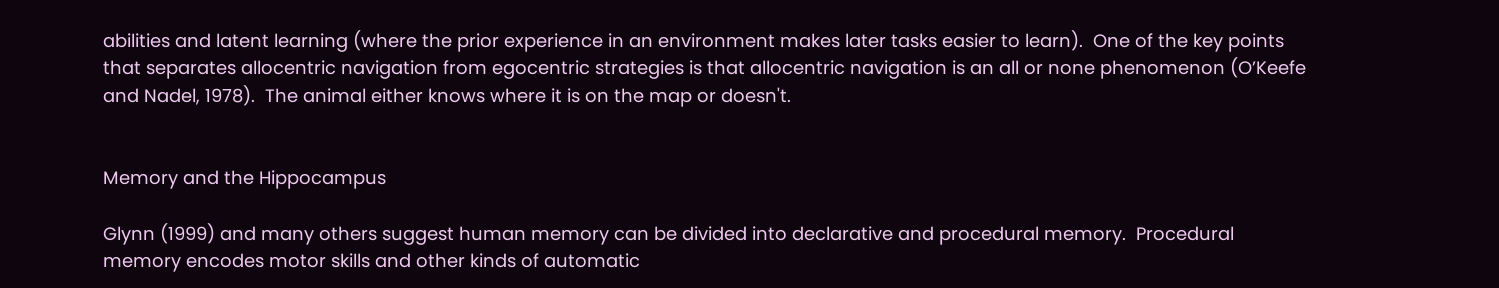abilities and latent learning (where the prior experience in an environment makes later tasks easier to learn).  One of the key points that separates allocentric navigation from egocentric strategies is that allocentric navigation is an all or none phenomenon (O’Keefe and Nadel, 1978).  The animal either knows where it is on the map or doesn't.


Memory and the Hippocampus

Glynn (1999) and many others suggest human memory can be divided into declarative and procedural memory.  Procedural memory encodes motor skills and other kinds of automatic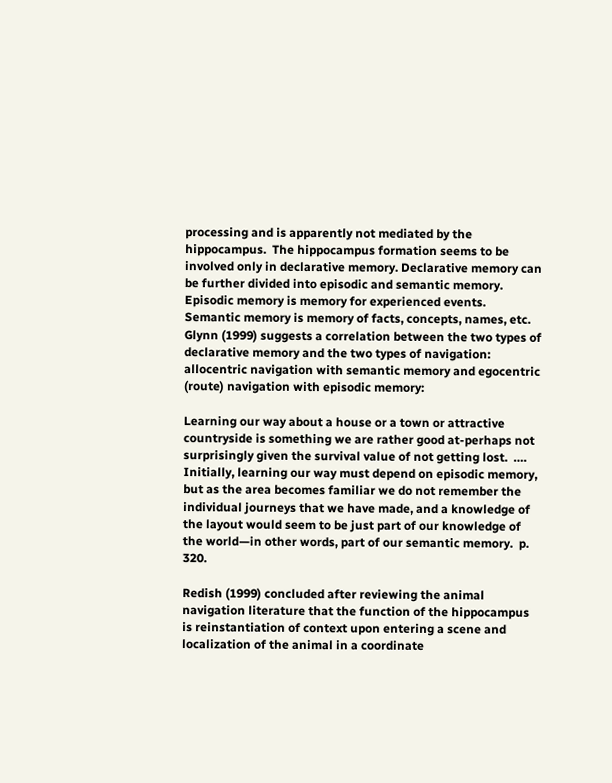processing and is apparently not mediated by the hippocampus.  The hippocampus formation seems to be involved only in declarative memory. Declarative memory can be further divided into episodic and semantic memory. Episodic memory is memory for experienced events.  Semantic memory is memory of facts, concepts, names, etc.  Glynn (1999) suggests a correlation between the two types of declarative memory and the two types of navigation: allocentric navigation with semantic memory and egocentric (route) navigation with episodic memory:

Learning our way about a house or a town or attractive countryside is something we are rather good at-perhaps not surprisingly given the survival value of not getting lost.  ….  Initially, learning our way must depend on episodic memory, but as the area becomes familiar we do not remember the individual journeys that we have made, and a knowledge of the layout would seem to be just part of our knowledge of the world—in other words, part of our semantic memory.  p. 320.

Redish (1999) concluded after reviewing the animal navigation literature that the function of the hippocampus is reinstantiation of context upon entering a scene and localization of the animal in a coordinate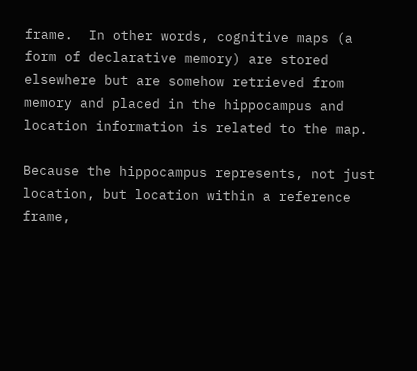frame.  In other words, cognitive maps (a form of declarative memory) are stored elsewhere but are somehow retrieved from memory and placed in the hippocampus and location information is related to the map.

Because the hippocampus represents, not just location, but location within a reference frame,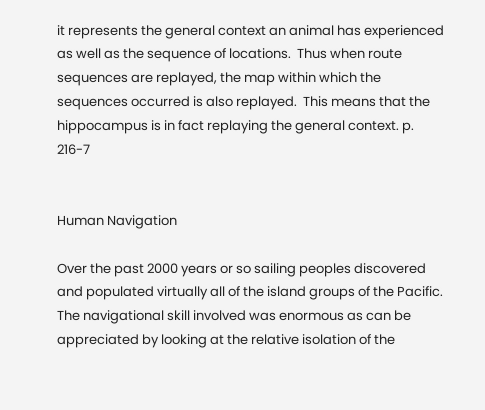it represents the general context an animal has experienced as well as the sequence of locations.  Thus when route sequences are replayed, the map within which the sequences occurred is also replayed.  This means that the hippocampus is in fact replaying the general context. p. 216-7


Human Navigation

Over the past 2000 years or so sailing peoples discovered and populated virtually all of the island groups of the Pacific.  The navigational skill involved was enormous as can be appreciated by looking at the relative isolation of the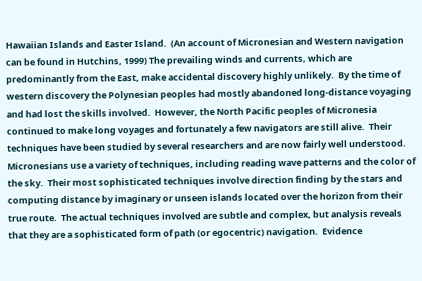Hawaiian Islands and Easter Island.  (An account of Micronesian and Western navigation can be found in Hutchins, 1999) The prevailing winds and currents, which are predominantly from the East, make accidental discovery highly unlikely.  By the time of western discovery the Polynesian peoples had mostly abandoned long-distance voyaging and had lost the skills involved.  However, the North Pacific peoples of Micronesia continued to make long voyages and fortunately a few navigators are still alive.  Their techniques have been studied by several researchers and are now fairly well understood.  Micronesians use a variety of techniques, including reading wave patterns and the color of the sky.  Their most sophisticated techniques involve direction finding by the stars and computing distance by imaginary or unseen islands located over the horizon from their true route.  The actual techniques involved are subtle and complex, but analysis reveals that they are a sophisticated form of path (or egocentric) navigation.  Evidence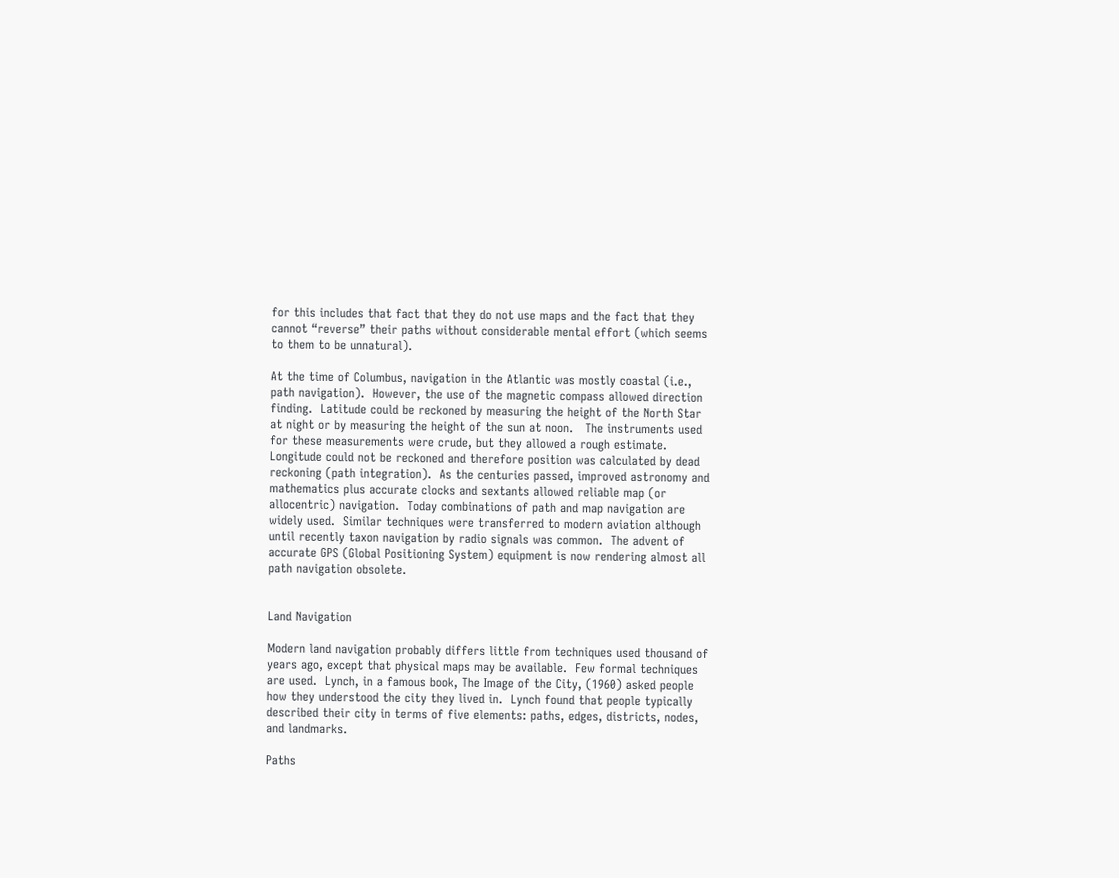for this includes that fact that they do not use maps and the fact that they cannot “reverse” their paths without considerable mental effort (which seems to them to be unnatural).

At the time of Columbus, navigation in the Atlantic was mostly coastal (i.e., path navigation).  However, the use of the magnetic compass allowed direction finding.  Latitude could be reckoned by measuring the height of the North Star at night or by measuring the height of the sun at noon.   The instruments used for these measurements were crude, but they allowed a rough estimate.  Longitude could not be reckoned and therefore position was calculated by dead reckoning (path integration).  As the centuries passed, improved astronomy and mathematics plus accurate clocks and sextants allowed reliable map (or allocentric) navigation.  Today combinations of path and map navigation are widely used.  Similar techniques were transferred to modern aviation although until recently taxon navigation by radio signals was common.  The advent of accurate GPS (Global Positioning System) equipment is now rendering almost all path navigation obsolete.


Land Navigation

Modern land navigation probably differs little from techniques used thousand of years ago, except that physical maps may be available.  Few formal techniques are used.  Lynch, in a famous book, The Image of the City, (1960) asked people how they understood the city they lived in.  Lynch found that people typically described their city in terms of five elements: paths, edges, districts, nodes, and landmarks.

Paths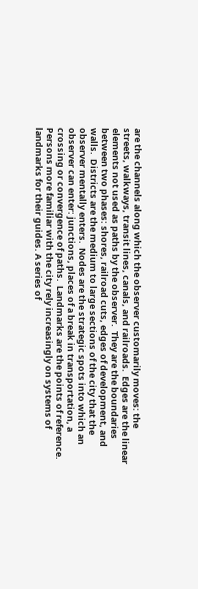are the channels along which the observer customarily moves: the streets, walkways, transit lines, canals, and railroads.  Edges are the linear elements not used as paths by the observer.  They are the boundaries between two phases: shores, railroad cuts, edges of development, and walls.  Districts are the medium to large sections of the city that the observer mentally enters.  Nodes are the strategic spots into which an observer can enter: junctions, places of a break in transportation, a crossing or convergence of paths.  Landmarks are the points of reference.  Persons more familiar with the city rely increasingly on systems of landmarks for their guides. A series of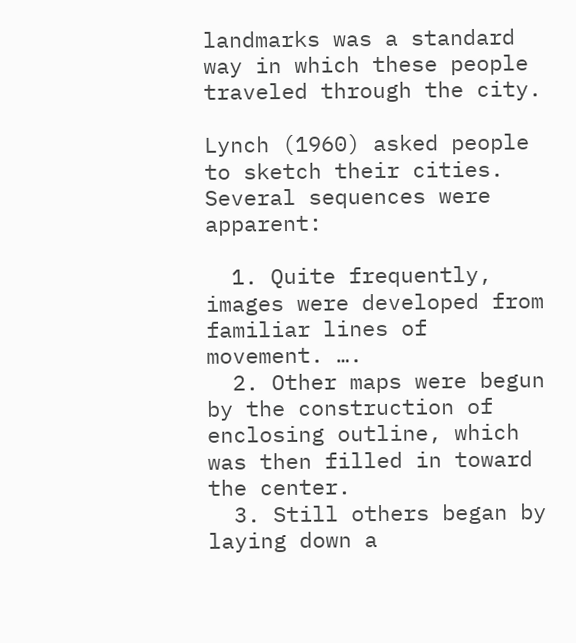landmarks was a standard way in which these people traveled through the city.

Lynch (1960) asked people to sketch their cities. Several sequences were apparent:

  1. Quite frequently, images were developed from familiar lines of movement. ….
  2. Other maps were begun by the construction of enclosing outline, which was then filled in toward the center.
  3. Still others began by laying down a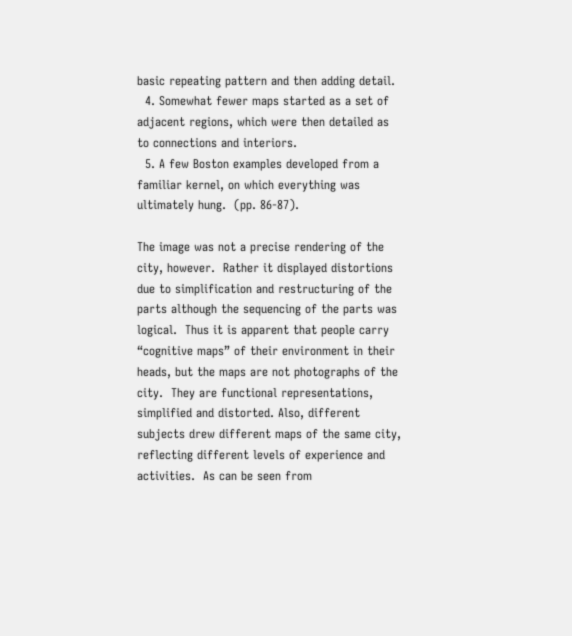basic repeating pattern and then adding detail.
  4. Somewhat fewer maps started as a set of adjacent regions, which were then detailed as to connections and interiors.
  5. A few Boston examples developed from a familiar kernel, on which everything was ultimately hung.  (pp. 86-87).

The image was not a precise rendering of the city, however.  Rather it displayed distortions due to simplification and restructuring of the parts although the sequencing of the parts was logical.  Thus it is apparent that people carry “cognitive maps” of their environment in their heads, but the maps are not photographs of the city.  They are functional representations, simplified and distorted. Also, different subjects drew different maps of the same city, reflecting different levels of experience and activities.  As can be seen from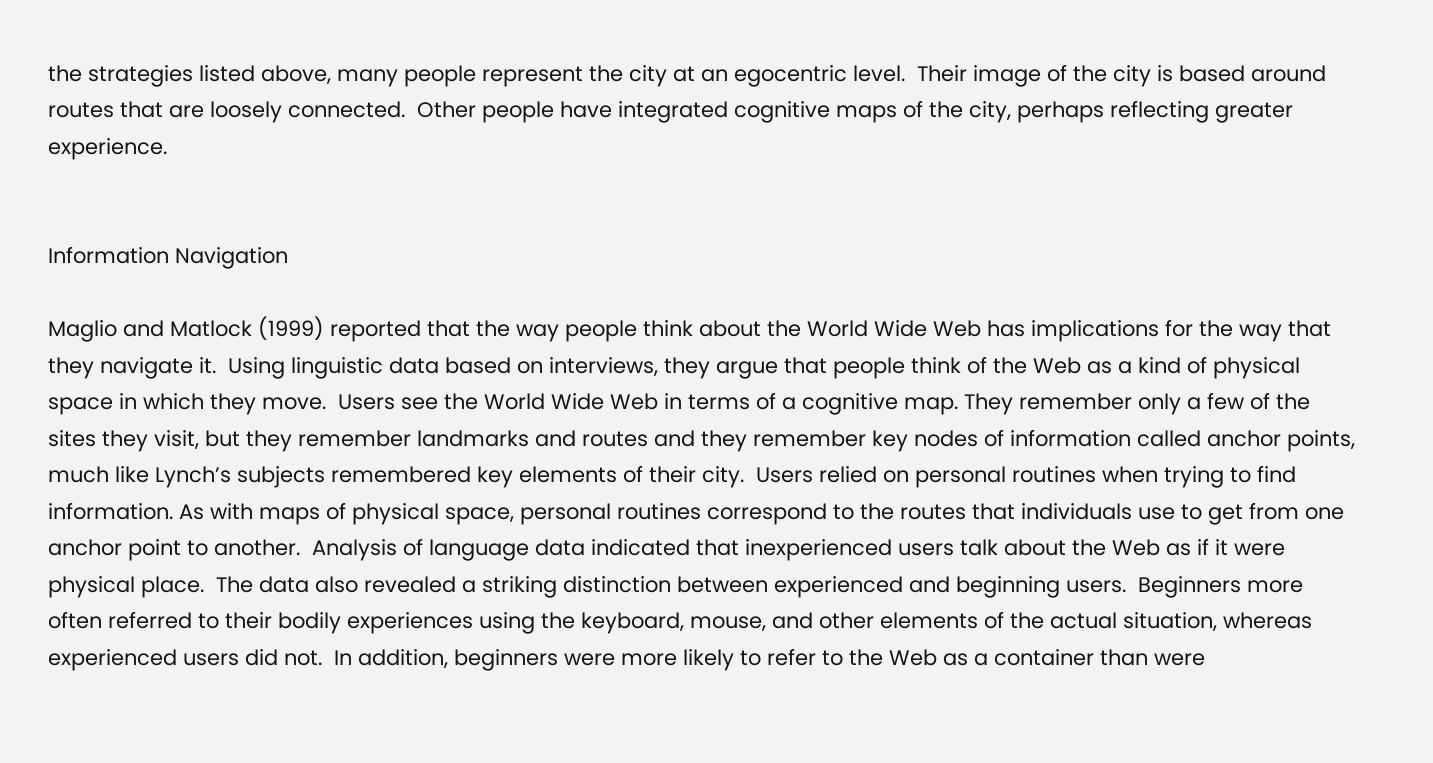the strategies listed above, many people represent the city at an egocentric level.  Their image of the city is based around routes that are loosely connected.  Other people have integrated cognitive maps of the city, perhaps reflecting greater experience.


Information Navigation

Maglio and Matlock (1999) reported that the way people think about the World Wide Web has implications for the way that they navigate it.  Using linguistic data based on interviews, they argue that people think of the Web as a kind of physical space in which they move.  Users see the World Wide Web in terms of a cognitive map. They remember only a few of the sites they visit, but they remember landmarks and routes and they remember key nodes of information called anchor points, much like Lynch’s subjects remembered key elements of their city.  Users relied on personal routines when trying to find information. As with maps of physical space, personal routines correspond to the routes that individuals use to get from one anchor point to another.  Analysis of language data indicated that inexperienced users talk about the Web as if it were physical place.  The data also revealed a striking distinction between experienced and beginning users.  Beginners more often referred to their bodily experiences using the keyboard, mouse, and other elements of the actual situation, whereas experienced users did not.  In addition, beginners were more likely to refer to the Web as a container than were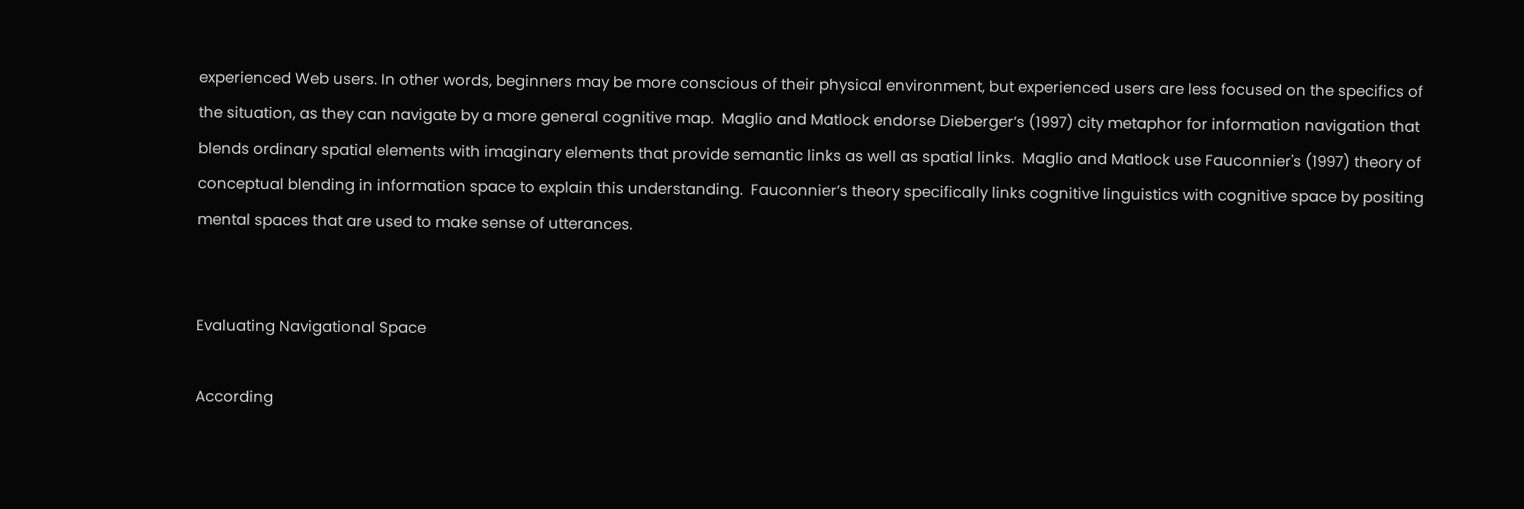experienced Web users. In other words, beginners may be more conscious of their physical environment, but experienced users are less focused on the specifics of the situation, as they can navigate by a more general cognitive map.  Maglio and Matlock endorse Dieberger’s (1997) city metaphor for information navigation that blends ordinary spatial elements with imaginary elements that provide semantic links as well as spatial links.  Maglio and Matlock use Fauconnier's (1997) theory of conceptual blending in information space to explain this understanding.  Fauconnier’s theory specifically links cognitive linguistics with cognitive space by positing mental spaces that are used to make sense of utterances.


Evaluating Navigational Space

According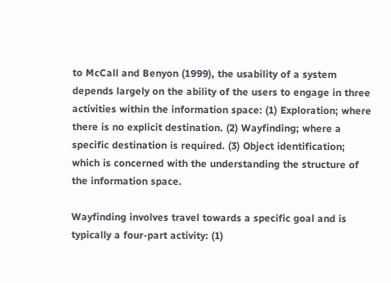to McCall and Benyon (1999), the usability of a system depends largely on the ability of the users to engage in three activities within the information space: (1) Exploration; where there is no explicit destination. (2) Wayfinding; where a specific destination is required. (3) Object identification; which is concerned with the understanding the structure of the information space.

Wayfinding involves travel towards a specific goal and is typically a four-part activity: (1)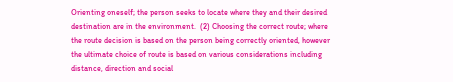Orienting oneself; the person seeks to locate where they and their desired destination are in the environment.  (2) Choosing the correct route; where the route decision is based on the person being correctly oriented, however the ultimate choice of route is based on various considerations including distance, direction and social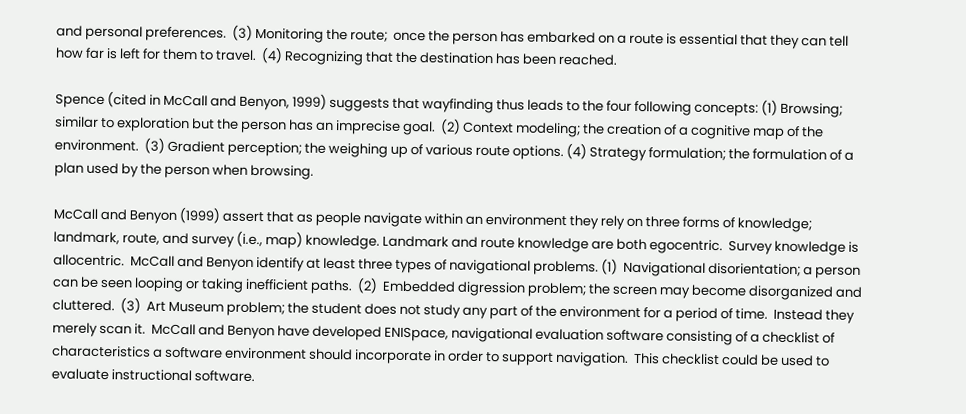and personal preferences.  (3) Monitoring the route;  once the person has embarked on a route is essential that they can tell how far is left for them to travel.  (4) Recognizing that the destination has been reached.

Spence (cited in McCall and Benyon, 1999) suggests that wayfinding thus leads to the four following concepts: (1) Browsing; similar to exploration but the person has an imprecise goal.  (2) Context modeling; the creation of a cognitive map of the environment.  (3) Gradient perception; the weighing up of various route options. (4) Strategy formulation; the formulation of a plan used by the person when browsing.

McCall and Benyon (1999) assert that as people navigate within an environment they rely on three forms of knowledge; landmark, route, and survey (i.e., map) knowledge. Landmark and route knowledge are both egocentric.  Survey knowledge is allocentric.  McCall and Benyon identify at least three types of navigational problems. (1)  Navigational disorientation; a person can be seen looping or taking inefficient paths.  (2)  Embedded digression problem; the screen may become disorganized and cluttered.  (3)  Art Museum problem; the student does not study any part of the environment for a period of time.  Instead they merely scan it.  McCall and Benyon have developed ENISpace, navigational evaluation software consisting of a checklist of characteristics a software environment should incorporate in order to support navigation.  This checklist could be used to evaluate instructional software.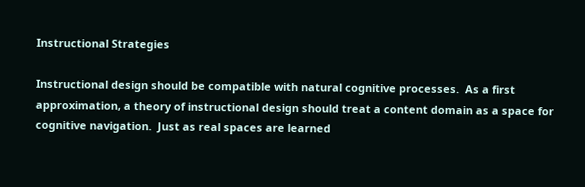Instructional Strategies

Instructional design should be compatible with natural cognitive processes.  As a first approximation, a theory of instructional design should treat a content domain as a space for cognitive navigation.  Just as real spaces are learned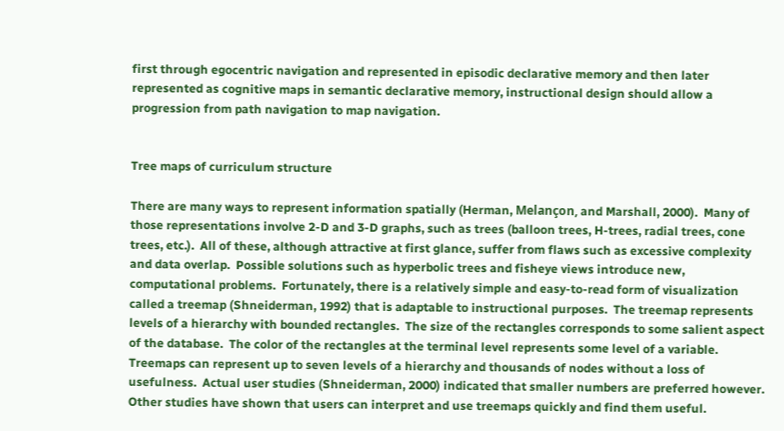first through egocentric navigation and represented in episodic declarative memory and then later represented as cognitive maps in semantic declarative memory, instructional design should allow a progression from path navigation to map navigation.


Tree maps of curriculum structure

There are many ways to represent information spatially (Herman, Melançon, and Marshall, 2000).  Many of those representations involve 2-D and 3-D graphs, such as trees (balloon trees, H-trees, radial trees, cone trees, etc.).  All of these, although attractive at first glance, suffer from flaws such as excessive complexity and data overlap.  Possible solutions such as hyperbolic trees and fisheye views introduce new, computational problems.  Fortunately, there is a relatively simple and easy-to-read form of visualization called a treemap (Shneiderman, 1992) that is adaptable to instructional purposes.  The treemap represents levels of a hierarchy with bounded rectangles.  The size of the rectangles corresponds to some salient aspect of the database.  The color of the rectangles at the terminal level represents some level of a variable.  Treemaps can represent up to seven levels of a hierarchy and thousands of nodes without a loss of usefulness.  Actual user studies (Shneiderman, 2000) indicated that smaller numbers are preferred however.  Other studies have shown that users can interpret and use treemaps quickly and find them useful.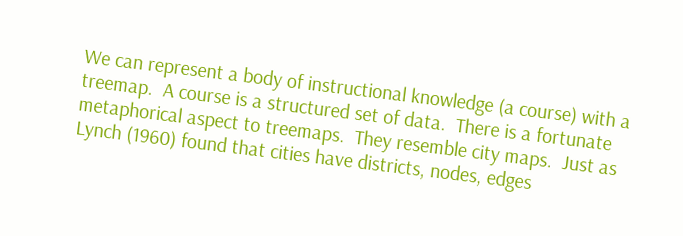We can represent a body of instructional knowledge (a course) with a treemap.  A course is a structured set of data.  There is a fortunate metaphorical aspect to treemaps.  They resemble city maps.  Just as Lynch (1960) found that cities have districts, nodes, edges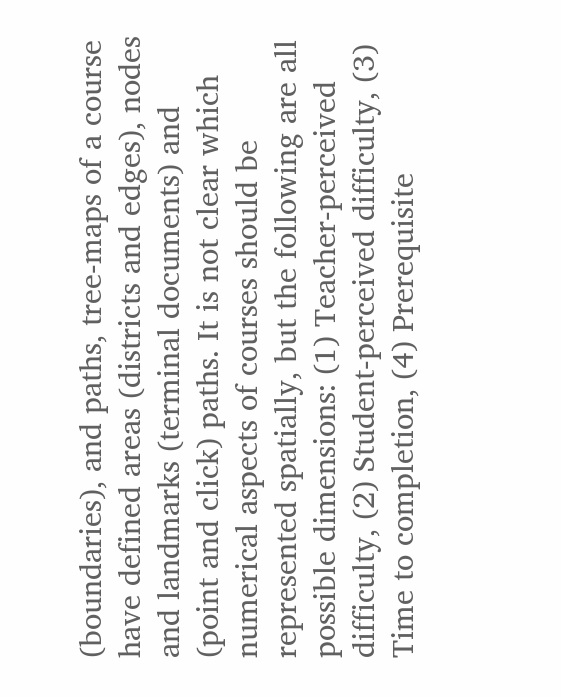(boundaries), and paths, tree-maps of a course have defined areas (districts and edges), nodes and landmarks (terminal documents) and (point and click) paths. It is not clear which numerical aspects of courses should be represented spatially, but the following are all possible dimensions: (1) Teacher-perceived difficulty, (2) Student-perceived difficulty, (3) Time to completion, (4) Prerequisite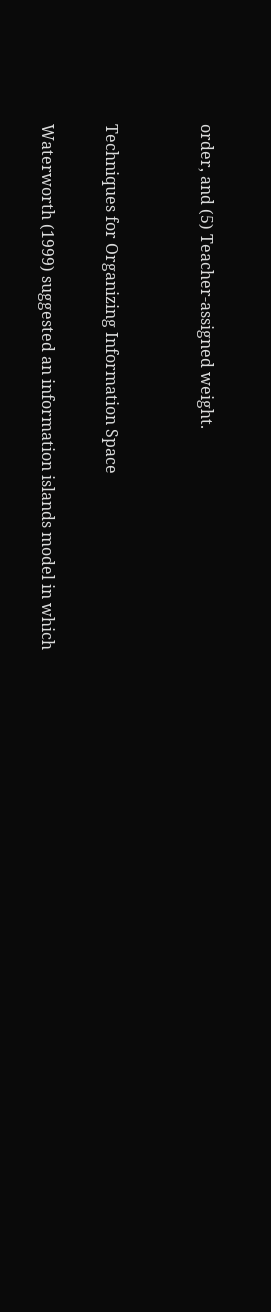order, and (5) Teacher-assigned weight.


Techniques for Organizing Information Space

Waterworth (1999) suggested an information islands model in which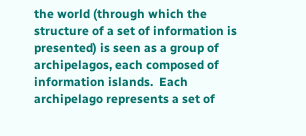the world (through which the structure of a set of information is presented) is seen as a group of archipelagos, each composed of information islands.  Each archipelago represents a set of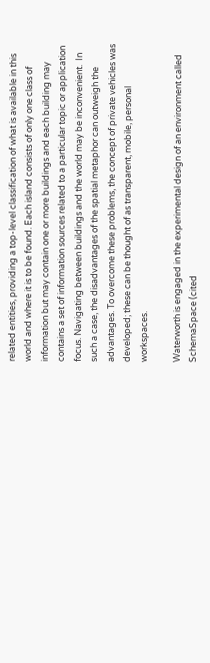related entities, providing a top-level classification of what is available in this world and where it is to be found. Each island consists of only one class of information but may contain one or more buildings and each building may contains a set of information sources related to a particular topic or application focus. Navigating between buildings and the world may be inconvenient.  In such a case, the disadvantages of the spatial metaphor can outweigh the advantages. To overcome these problems, the concept of private vehicles was developed; these can be thought of as transparent, mobile, personal workspaces.

Waterworth is engaged in the experimental design of an environment called SchemaSpace (cited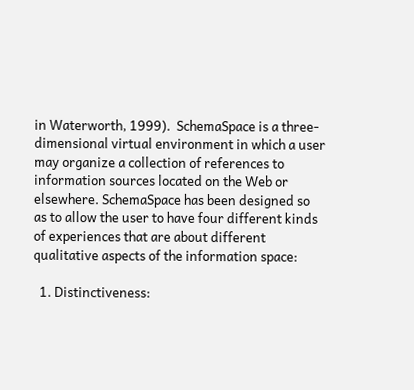in Waterworth, 1999).  SchemaSpace is a three-dimensional virtual environment in which a user may organize a collection of references to information sources located on the Web or elsewhere. SchemaSpace has been designed so as to allow the user to have four different kinds of experiences that are about different qualitative aspects of the information space:

  1. Distinctiveness: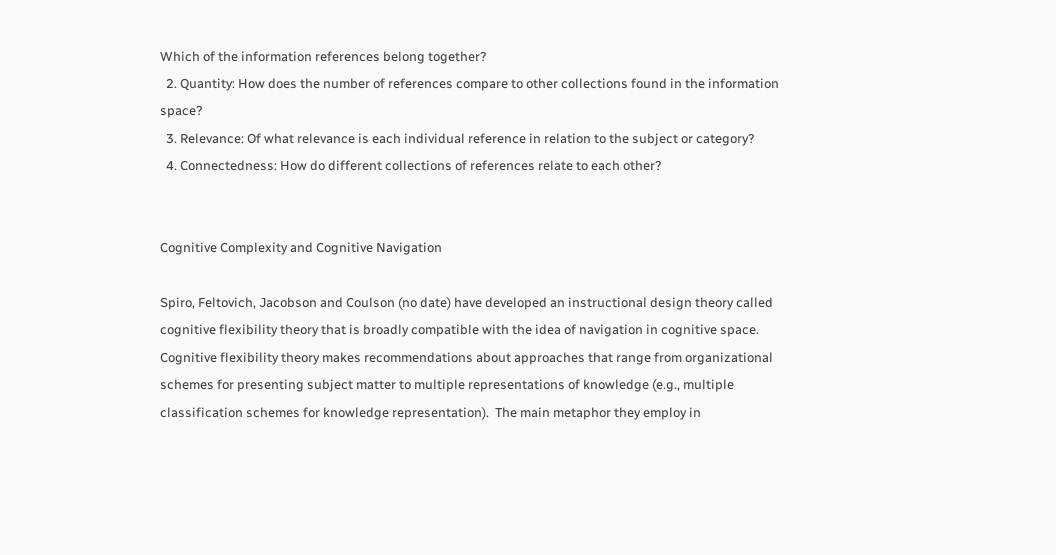Which of the information references belong together?
  2. Quantity: How does the number of references compare to other collections found in the information space?
  3. Relevance: Of what relevance is each individual reference in relation to the subject or category?
  4. Connectedness: How do different collections of references relate to each other?


Cognitive Complexity and Cognitive Navigation

Spiro, Feltovich, Jacobson and Coulson (no date) have developed an instructional design theory called cognitive flexibility theory that is broadly compatible with the idea of navigation in cognitive space.  Cognitive flexibility theory makes recommendations about approaches that range from organizational schemes for presenting subject matter to multiple representations of knowledge (e.g., multiple classification schemes for knowledge representation).  The main metaphor they employ in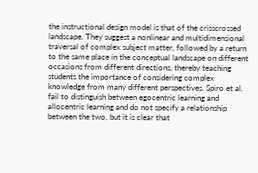the instructional design model is that of the crisscrossed landscape. They suggest a nonlinear and multidimensional traversal of complex subject matter, followed by a return to the same place in the conceptual landscape on different occasions from different directions, thereby teaching students the importance of considering complex knowledge from many different perspectives. Spiro et al. fail to distinguish between egocentric learning and allocentric learning and do not specify a relationship between the two, but it is clear that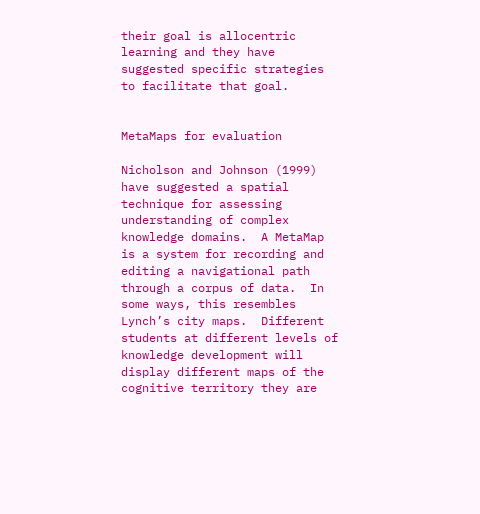their goal is allocentric learning and they have suggested specific strategies to facilitate that goal.


MetaMaps for evaluation

Nicholson and Johnson (1999) have suggested a spatial technique for assessing understanding of complex knowledge domains.  A MetaMap is a system for recording and editing a navigational path through a corpus of data.  In some ways, this resembles Lynch’s city maps.  Different students at different levels of knowledge development will display different maps of the cognitive territory they are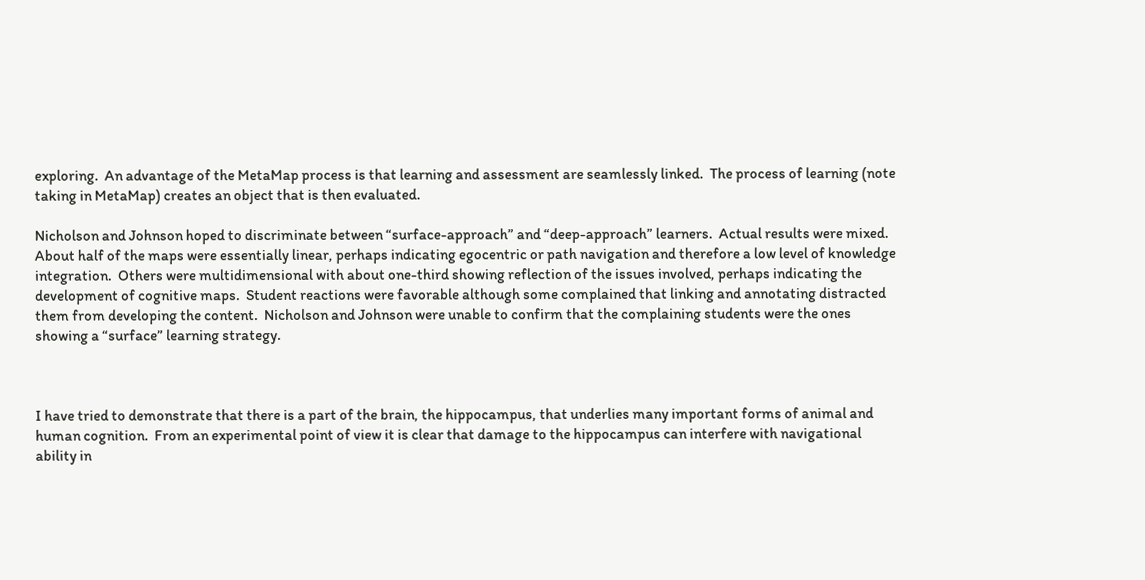exploring.  An advantage of the MetaMap process is that learning and assessment are seamlessly linked.  The process of learning (note taking in MetaMap) creates an object that is then evaluated.

Nicholson and Johnson hoped to discriminate between “surface-approach” and “deep-approach” learners.  Actual results were mixed.  About half of the maps were essentially linear, perhaps indicating egocentric or path navigation and therefore a low level of knowledge integration.  Others were multidimensional with about one-third showing reflection of the issues involved, perhaps indicating the development of cognitive maps.  Student reactions were favorable although some complained that linking and annotating distracted them from developing the content.  Nicholson and Johnson were unable to confirm that the complaining students were the ones showing a “surface” learning strategy.



I have tried to demonstrate that there is a part of the brain, the hippocampus, that underlies many important forms of animal and human cognition.  From an experimental point of view it is clear that damage to the hippocampus can interfere with navigational ability in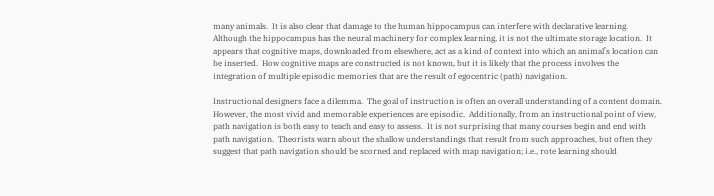many animals.  It is also clear that damage to the human hippocampus can interfere with declarative learning.  Although the hippocampus has the neural machinery for complex learning, it is not the ultimate storage location.  It appears that cognitive maps, downloaded from elsewhere, act as a kind of context into which an animal’s location can be inserted.  How cognitive maps are constructed is not known, but it is likely that the process involves the integration of multiple episodic memories that are the result of egocentric (path) navigation.

Instructional designers face a dilemma.  The goal of instruction is often an overall understanding of a content domain.  However, the most vivid and memorable experiences are episodic.  Additionally, from an instructional point of view, path navigation is both easy to teach and easy to assess.  It is not surprising that many courses begin and end with path navigation.  Theorists warn about the shallow understandings that result from such approaches, but often they suggest that path navigation should be scorned and replaced with map navigation; i.e., rote learning should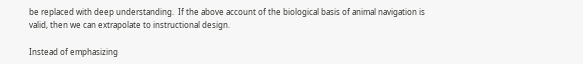be replaced with deep understanding.  If the above account of the biological basis of animal navigation is valid, then we can extrapolate to instructional design.

Instead of emphasizing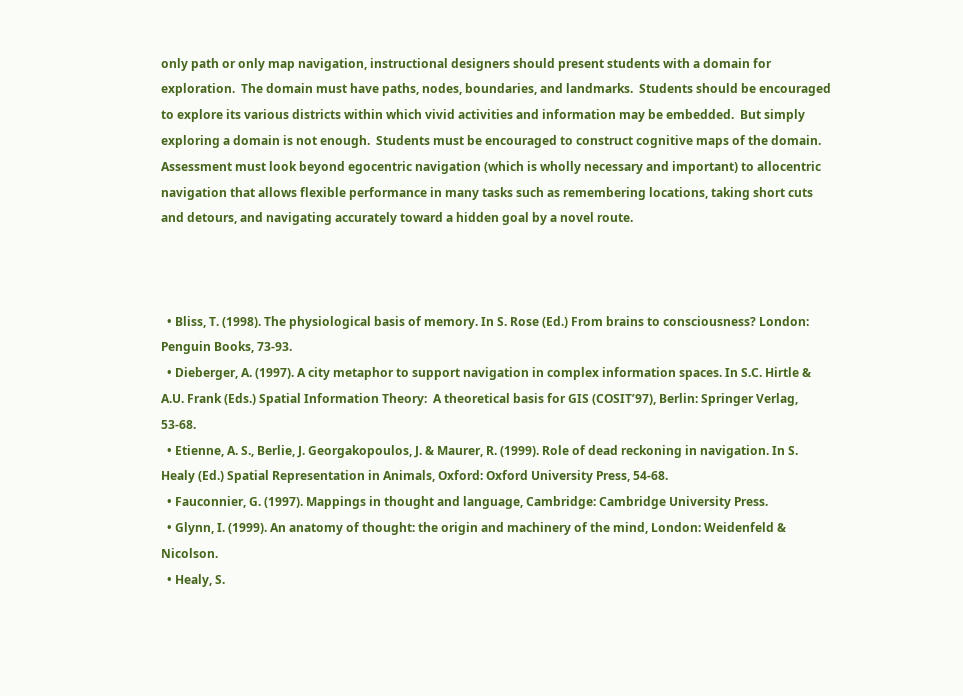only path or only map navigation, instructional designers should present students with a domain for exploration.  The domain must have paths, nodes, boundaries, and landmarks.  Students should be encouraged to explore its various districts within which vivid activities and information may be embedded.  But simply exploring a domain is not enough.  Students must be encouraged to construct cognitive maps of the domain.  Assessment must look beyond egocentric navigation (which is wholly necessary and important) to allocentric navigation that allows flexible performance in many tasks such as remembering locations, taking short cuts and detours, and navigating accurately toward a hidden goal by a novel route.



  • Bliss, T. (1998). The physiological basis of memory. In S. Rose (Ed.) From brains to consciousness? London: Penguin Books, 73-93.
  • Dieberger, A. (1997). A city metaphor to support navigation in complex information spaces. In S.C. Hirtle & A.U. Frank (Eds.) Spatial Information Theory:  A theoretical basis for GIS (COSIT’97), Berlin: Springer Verlag, 53-68.
  • Etienne, A. S., Berlie, J. Georgakopoulos, J. & Maurer, R. (1999). Role of dead reckoning in navigation. In S. Healy (Ed.) Spatial Representation in Animals, Oxford: Oxford University Press, 54-68.
  • Fauconnier, G. (1997). Mappings in thought and language, Cambridge: Cambridge University Press.
  • Glynn, I. (1999). An anatomy of thought: the origin and machinery of the mind, London: Weidenfeld & Nicolson.
  • Healy, S.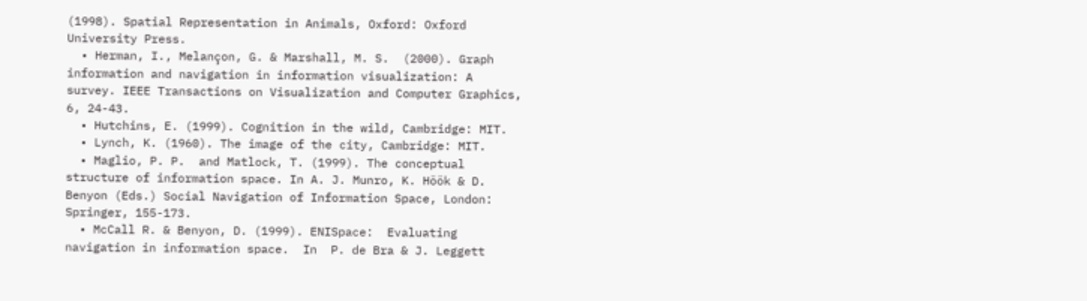(1998). Spatial Representation in Animals, Oxford: Oxford University Press.
  • Herman, I., Melançon, G. & Marshall, M. S.  (2000). Graph information and navigation in information visualization: A survey. IEEE Transactions on Visualization and Computer Graphics, 6, 24-43.
  • Hutchins, E. (1999). Cognition in the wild, Cambridge: MIT.
  • Lynch, K. (1960). The image of the city, Cambridge: MIT.
  • Maglio, P. P.  and Matlock, T. (1999). The conceptual structure of information space. In A. J. Munro, K. Höök & D. Benyon (Eds.) Social Navigation of Information Space, London: Springer, 155-173.
  • McCall R. & Benyon, D. (1999). ENISpace:  Evaluating navigation in information space.  In  P. de Bra & J. Leggett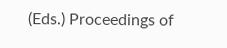(Eds.) Proceedings of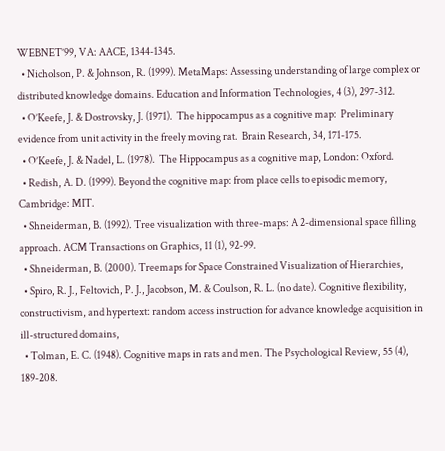WEBNET’99, VA: AACE, 1344-1345.
  • Nicholson, P. & Johnson, R. (1999). MetaMaps: Assessing understanding of large complex or distributed knowledge domains. Education and Information Technologies, 4 (3), 297-312.
  • O’Keefe, J. & Dostrovsky, J. (1971).  The hippocampus as a cognitive map:  Preliminary evidence from unit activity in the freely moving rat.  Brain Research, 34, 171-175.
  • O’Keefe, J. & Nadel, L. (1978).  The Hippocampus as a cognitive map, London: Oxford.
  • Redish, A. D. (1999). Beyond the cognitive map: from place cells to episodic memory, Cambridge: MIT.
  • Shneiderman, B. (1992). Tree visualization with three-maps: A 2-dimensional space filling approach. ACM Transactions on Graphics, 11 (1), 92-99.
  • Shneiderman, B. (2000). Treemaps for Space Constrained Visualization of Hierarchies,
  • Spiro, R. J., Feltovich, P. J., Jacobson, M. & Coulson, R. L. (no date). Cognitive flexibility, constructivism, and hypertext: random access instruction for advance knowledge acquisition in ill-structured domains,
  • Tolman, E. C. (1948). Cognitive maps in rats and men. The Psychological Review, 55 (4), 189-208.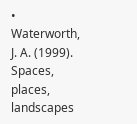• Waterworth, J. A. (1999). Spaces, places, landscapes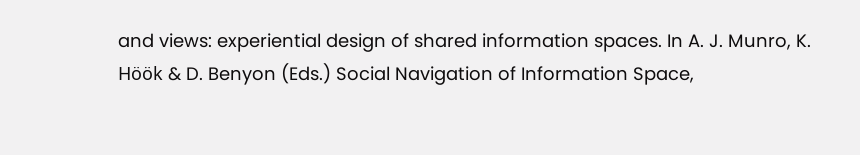and views: experiential design of shared information spaces. In A. J. Munro, K. Höök & D. Benyon (Eds.) Social Navigation of Information Space,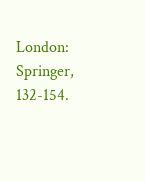London: Springer, 132-154.